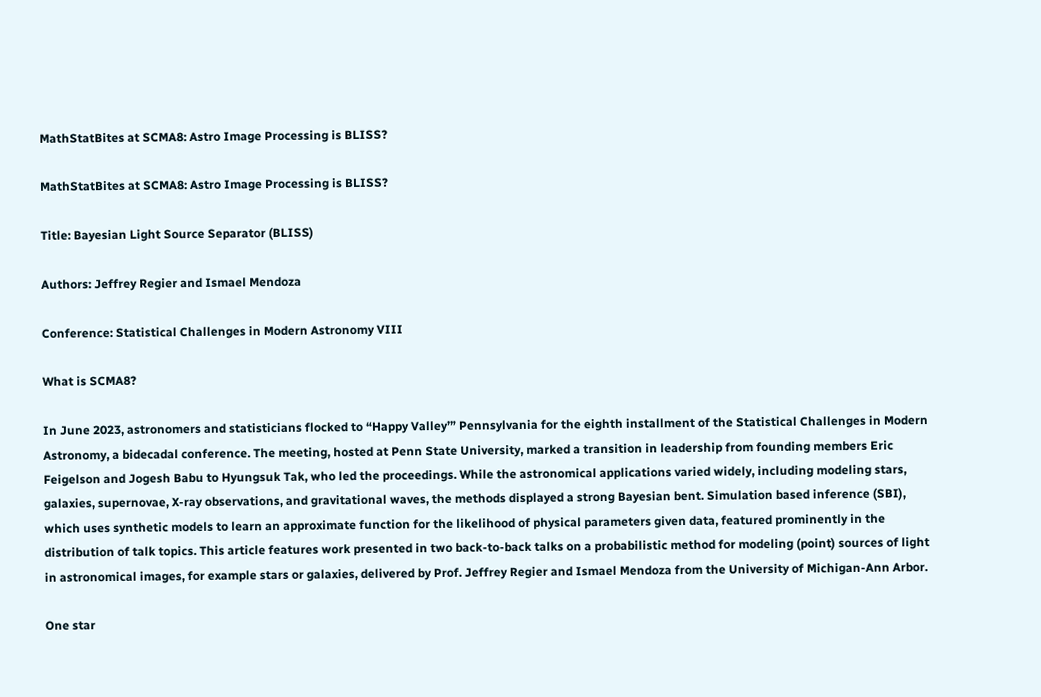MathStatBites at SCMA8: Astro Image Processing is BLISS?

MathStatBites at SCMA8: Astro Image Processing is BLISS?

Title: Bayesian Light Source Separator (BLISS)

Authors: Jeffrey Regier and Ismael Mendoza

Conference: Statistical Challenges in Modern Astronomy VIII

What is SCMA8?

In June 2023, astronomers and statisticians flocked to “Happy Valley’” Pennsylvania for the eighth installment of the Statistical Challenges in Modern Astronomy, a bidecadal conference. The meeting, hosted at Penn State University, marked a transition in leadership from founding members Eric Feigelson and Jogesh Babu to Hyungsuk Tak, who led the proceedings. While the astronomical applications varied widely, including modeling stars, galaxies, supernovae, X-ray observations, and gravitational waves, the methods displayed a strong Bayesian bent. Simulation based inference (SBI), which uses synthetic models to learn an approximate function for the likelihood of physical parameters given data, featured prominently in the distribution of talk topics. This article features work presented in two back-to-back talks on a probabilistic method for modeling (point) sources of light in astronomical images, for example stars or galaxies, delivered by Prof. Jeffrey Regier and Ismael Mendoza from the University of Michigan-Ann Arbor.

One star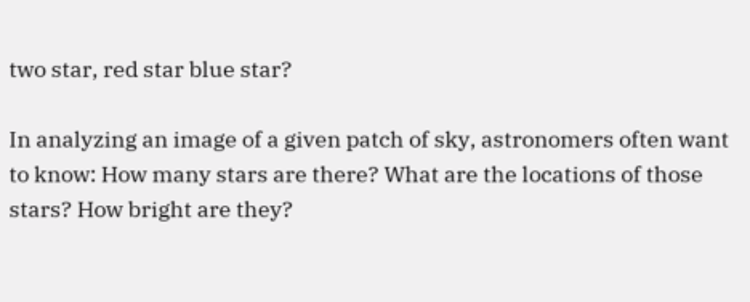two star, red star blue star?

In analyzing an image of a given patch of sky, astronomers often want to know: How many stars are there? What are the locations of those stars? How bright are they?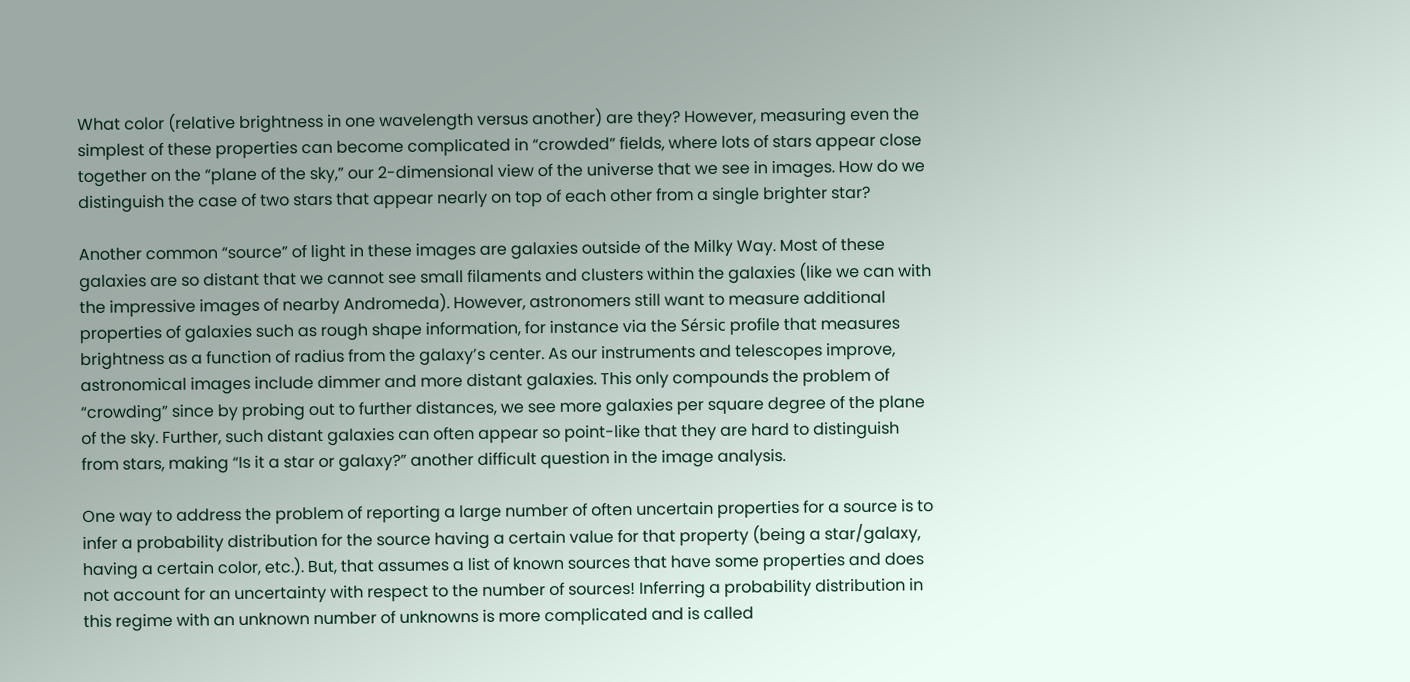What color (relative brightness in one wavelength versus another) are they? However, measuring even the simplest of these properties can become complicated in “crowded” fields, where lots of stars appear close together on the “plane of the sky,” our 2-dimensional view of the universe that we see in images. How do we distinguish the case of two stars that appear nearly on top of each other from a single brighter star?

Another common “source” of light in these images are galaxies outside of the Milky Way. Most of these galaxies are so distant that we cannot see small filaments and clusters within the galaxies (like we can with the impressive images of nearby Andromeda). However, astronomers still want to measure additional properties of galaxies such as rough shape information, for instance via the Sérsic profile that measures brightness as a function of radius from the galaxy’s center. As our instruments and telescopes improve, astronomical images include dimmer and more distant galaxies. This only compounds the problem of “crowding” since by probing out to further distances, we see more galaxies per square degree of the plane of the sky. Further, such distant galaxies can often appear so point-like that they are hard to distinguish from stars, making “Is it a star or galaxy?” another difficult question in the image analysis.

One way to address the problem of reporting a large number of often uncertain properties for a source is to infer a probability distribution for the source having a certain value for that property (being a star/galaxy, having a certain color, etc.). But, that assumes a list of known sources that have some properties and does not account for an uncertainty with respect to the number of sources! Inferring a probability distribution in this regime with an unknown number of unknowns is more complicated and is called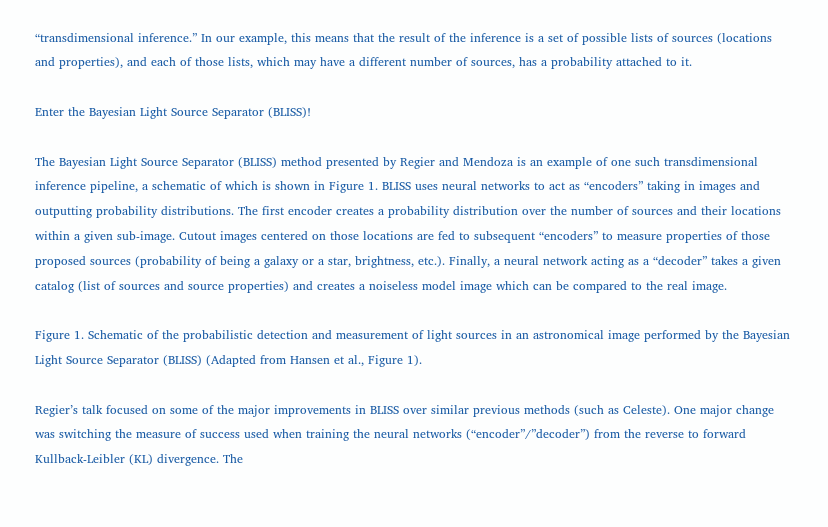“transdimensional inference.” In our example, this means that the result of the inference is a set of possible lists of sources (locations and properties), and each of those lists, which may have a different number of sources, has a probability attached to it.

Enter the Bayesian Light Source Separator (BLISS)!

The Bayesian Light Source Separator (BLISS) method presented by Regier and Mendoza is an example of one such transdimensional inference pipeline, a schematic of which is shown in Figure 1. BLISS uses neural networks to act as “encoders” taking in images and outputting probability distributions. The first encoder creates a probability distribution over the number of sources and their locations within a given sub-image. Cutout images centered on those locations are fed to subsequent “encoders” to measure properties of those proposed sources (probability of being a galaxy or a star, brightness, etc.). Finally, a neural network acting as a “decoder” takes a given catalog (list of sources and source properties) and creates a noiseless model image which can be compared to the real image.

Figure 1. Schematic of the probabilistic detection and measurement of light sources in an astronomical image performed by the Bayesian Light Source Separator (BLISS) (Adapted from Hansen et al., Figure 1).

Regier’s talk focused on some of the major improvements in BLISS over similar previous methods (such as Celeste). One major change was switching the measure of success used when training the neural networks (“encoder”/”decoder”) from the reverse to forward Kullback-Leibler (KL) divergence. The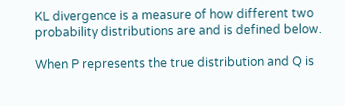KL divergence is a measure of how different two probability distributions are and is defined below.

When P represents the true distribution and Q is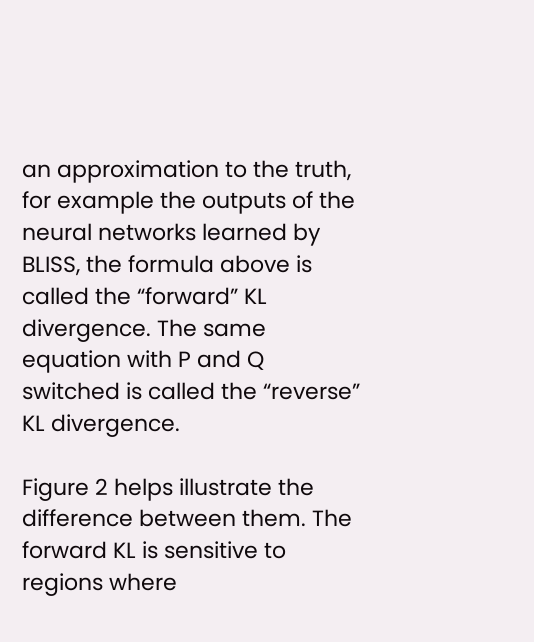an approximation to the truth, for example the outputs of the neural networks learned by BLISS, the formula above is called the “forward” KL divergence. The same equation with P and Q switched is called the “reverse” KL divergence.

Figure 2 helps illustrate the difference between them. The forward KL is sensitive to regions where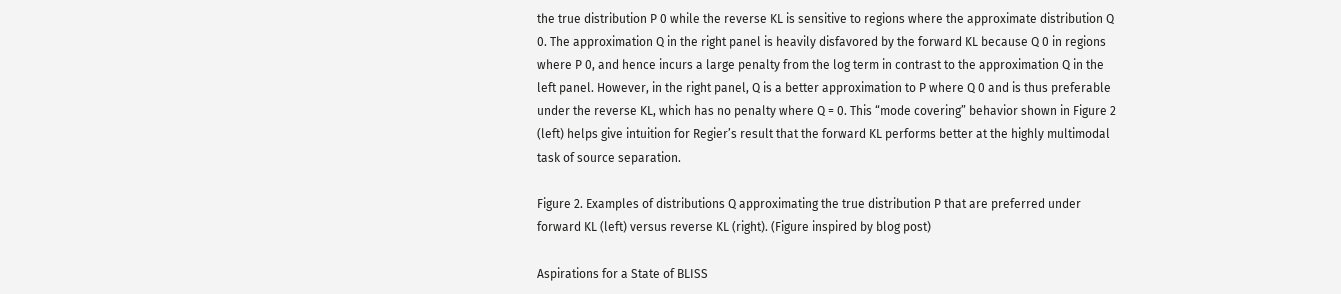the true distribution P 0 while the reverse KL is sensitive to regions where the approximate distribution Q 0. The approximation Q in the right panel is heavily disfavored by the forward KL because Q 0 in regions where P 0, and hence incurs a large penalty from the log term in contrast to the approximation Q in the left panel. However, in the right panel, Q is a better approximation to P where Q 0 and is thus preferable under the reverse KL, which has no penalty where Q = 0. This “mode covering” behavior shown in Figure 2 (left) helps give intuition for Regier’s result that the forward KL performs better at the highly multimodal task of source separation.

Figure 2. Examples of distributions Q approximating the true distribution P that are preferred under forward KL (left) versus reverse KL (right). (Figure inspired by blog post)

Aspirations for a State of BLISS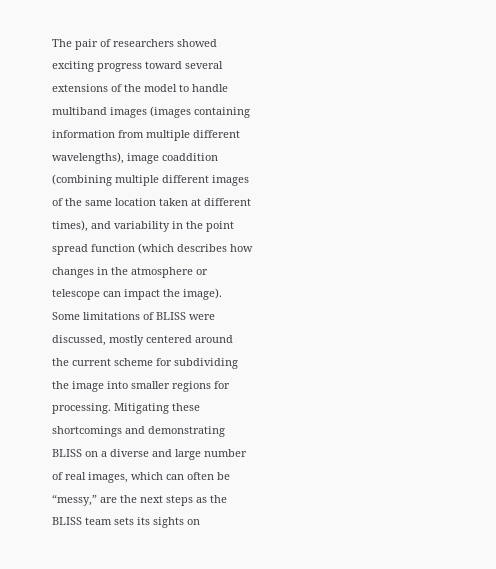The pair of researchers showed exciting progress toward several extensions of the model to handle multiband images (images containing information from multiple different wavelengths), image coaddition (combining multiple different images of the same location taken at different times), and variability in the point spread function (which describes how changes in the atmosphere or telescope can impact the image). Some limitations of BLISS were discussed, mostly centered around the current scheme for subdividing the image into smaller regions for processing. Mitigating these shortcomings and demonstrating BLISS on a diverse and large number of real images, which can often be “messy,” are the next steps as the BLISS team sets its sights on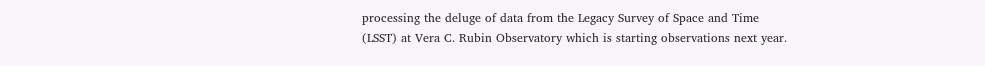processing the deluge of data from the Legacy Survey of Space and Time (LSST) at Vera C. Rubin Observatory which is starting observations next year.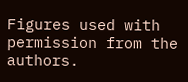Figures used with permission from the authors.